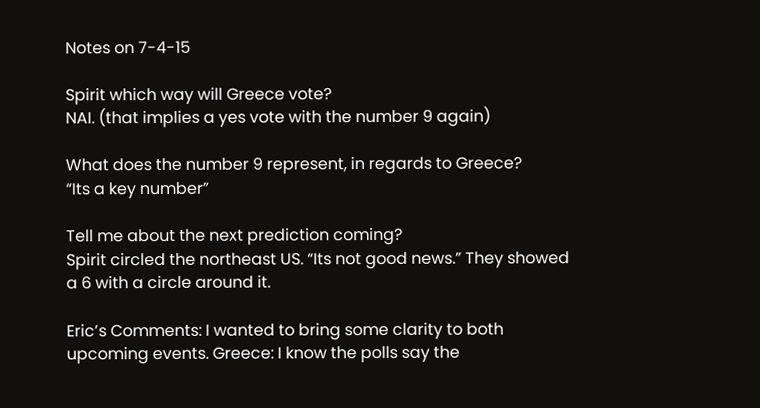Notes on 7-4-15

Spirit which way will Greece vote?
NAI. (that implies a yes vote with the number 9 again)

What does the number 9 represent, in regards to Greece?
“Its a key number”

Tell me about the next prediction coming?
Spirit circled the northeast US. “Its not good news.” They showed a 6 with a circle around it.

Eric’s Comments: I wanted to bring some clarity to both upcoming events. Greece: I know the polls say the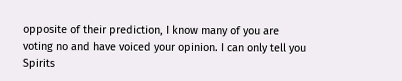opposite of their prediction, I know many of you are voting no and have voiced your opinion. I can only tell you Spirits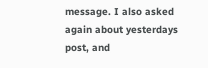message. I also asked again about yesterdays post, and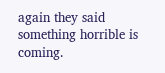again they said something horrible is coming.